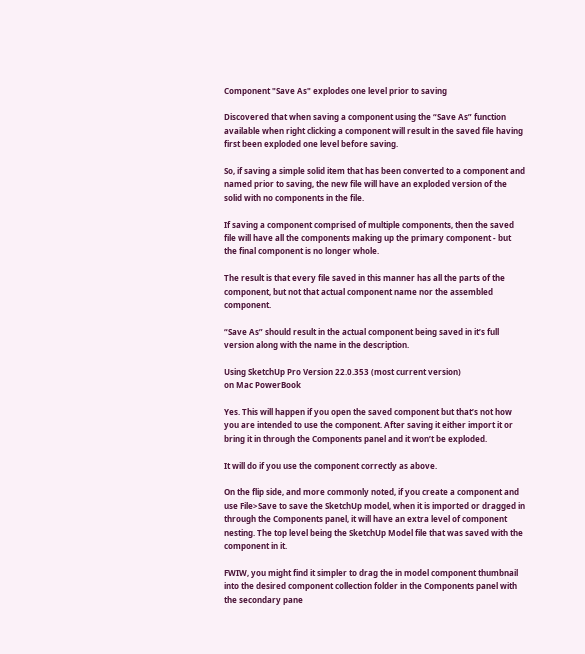Component "Save As" explodes one level prior to saving

Discovered that when saving a component using the “Save As” function available when right clicking a component will result in the saved file having first been exploded one level before saving.

So, if saving a simple solid item that has been converted to a component and named prior to saving, the new file will have an exploded version of the solid with no components in the file.

If saving a component comprised of multiple components, then the saved file will have all the components making up the primary component - but the final component is no longer whole.

The result is that every file saved in this manner has all the parts of the component, but not that actual component name nor the assembled component.

“Save As” should result in the actual component being saved in it’s full version along with the name in the description.

Using SketchUp Pro Version 22.0.353 (most current version)
on Mac PowerBook

Yes. This will happen if you open the saved component but that’s not how you are intended to use the component. After saving it either import it or bring it in through the Components panel and it won’t be exploded.

It will do if you use the component correctly as above.

On the flip side, and more commonly noted, if you create a component and use File>Save to save the SketchUp model, when it is imported or dragged in through the Components panel, it will have an extra level of component nesting. The top level being the SketchUp Model file that was saved with the component in it.

FWIW, you might find it simpler to drag the in model component thumbnail into the desired component collection folder in the Components panel with the secondary pane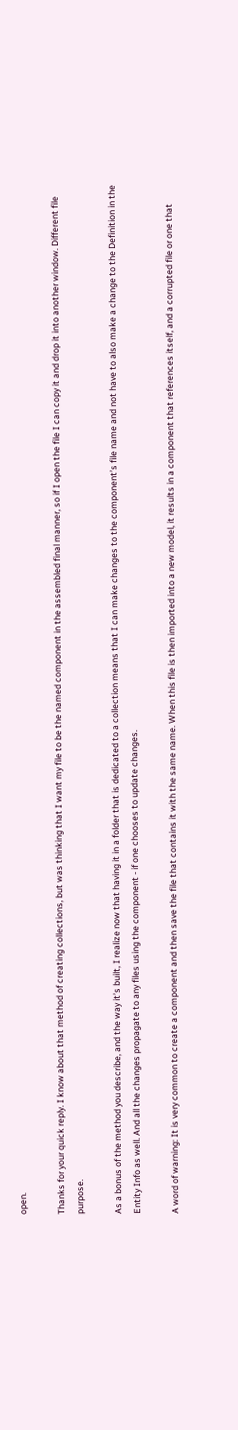open.

Thanks for your quick reply. I know about that method of creating collections, but was thinking that I want my file to be the named component in the assembled final manner, so if I open the file I can copy it and drop it into another window. Different file purpose.

As a bonus of the method you describe, and the way it’s built, I realize now that having it in a folder that is dedicated to a collection means that I can make changes to the component’s file name and not have to also make a change to the Definition in the Entity Info as well. And all the changes propagate to any files using the component - if one chooses to update changes.

A word of warning: It is very common to create a component and then save the file that contains it with the same name. When this file is then imported into a new model, it results in a component that references itself, and a corrupted file or one that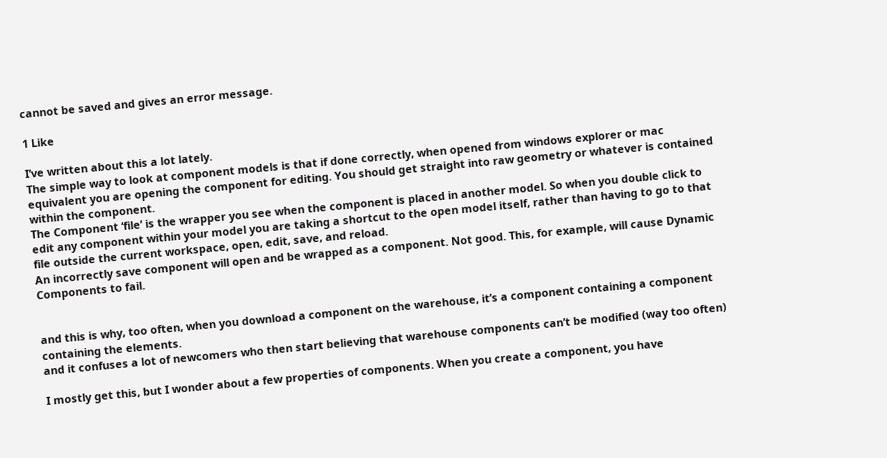cannot be saved and gives an error message.

1 Like

I’ve written about this a lot lately.
The simple way to look at component models is that if done correctly, when opened from windows explorer or mac equivalent you are opening the component for editing. You should get straight into raw geometry or whatever is contained within the component.
The Component ‘file’ is the wrapper you see when the component is placed in another model. So when you double click to edit any component within your model you are taking a shortcut to the open model itself, rather than having to go to that file outside the current workspace, open, edit, save, and reload.
An incorrectly save component will open and be wrapped as a component. Not good. This, for example, will cause Dynamic Components to fail.


and this is why, too often, when you download a component on the warehouse, it’s a component containing a component containing the elements.
and it confuses a lot of newcomers who then start believing that warehouse components can’t be modified (way too often)

I mostly get this, but I wonder about a few properties of components. When you create a component, you have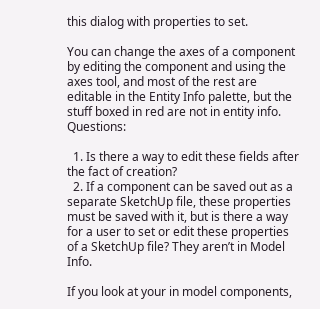this dialog with properties to set.

You can change the axes of a component by editing the component and using the axes tool, and most of the rest are editable in the Entity Info palette, but the stuff boxed in red are not in entity info. Questions:

  1. Is there a way to edit these fields after the fact of creation?
  2. If a component can be saved out as a separate SketchUp file, these properties must be saved with it, but is there a way for a user to set or edit these properties of a SketchUp file? They aren’t in Model Info.

If you look at your in model components,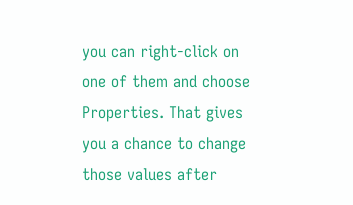you can right-click on one of them and choose Properties. That gives you a chance to change those values after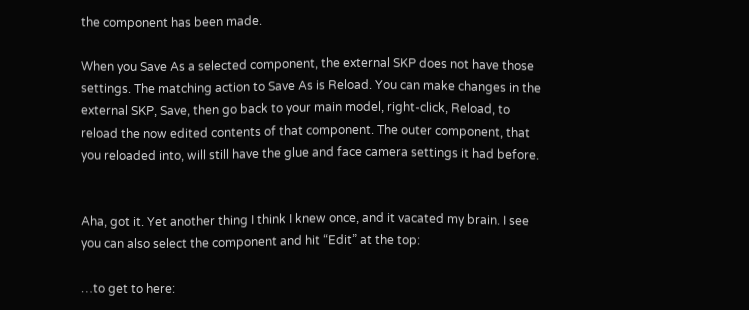the component has been made.

When you Save As a selected component, the external SKP does not have those settings. The matching action to Save As is Reload. You can make changes in the external SKP, Save, then go back to your main model, right-click, Reload, to reload the now edited contents of that component. The outer component, that you reloaded into, will still have the glue and face camera settings it had before.


Aha, got it. Yet another thing I think I knew once, and it vacated my brain. I see you can also select the component and hit “Edit” at the top:

…to get to here: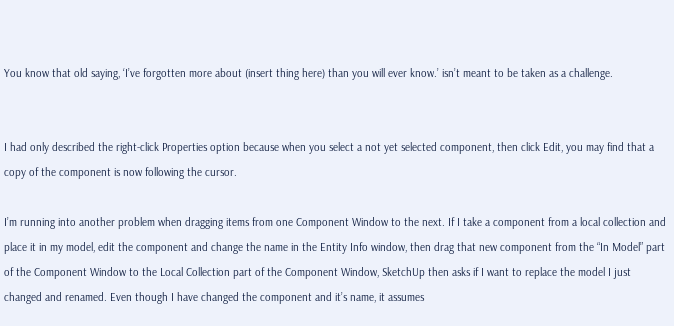You know that old saying, ‘I’ve forgotten more about (insert thing here) than you will ever know.’ isn’t meant to be taken as a challenge.


I had only described the right-click Properties option because when you select a not yet selected component, then click Edit, you may find that a copy of the component is now following the cursor.

I’m running into another problem when dragging items from one Component Window to the next. If I take a component from a local collection and place it in my model, edit the component and change the name in the Entity Info window, then drag that new component from the “In Model” part of the Component Window to the Local Collection part of the Component Window, SketchUp then asks if I want to replace the model I just changed and renamed. Even though I have changed the component and it’s name, it assumes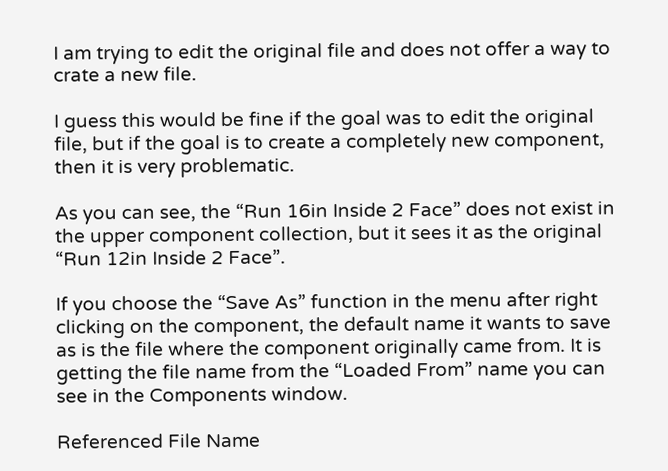I am trying to edit the original file and does not offer a way to crate a new file.

I guess this would be fine if the goal was to edit the original file, but if the goal is to create a completely new component, then it is very problematic.

As you can see, the “Run 16in Inside 2 Face” does not exist in the upper component collection, but it sees it as the original “Run 12in Inside 2 Face”.

If you choose the “Save As” function in the menu after right clicking on the component, the default name it wants to save as is the file where the component originally came from. It is getting the file name from the “Loaded From” name you can see in the Components window.

Referenced File Name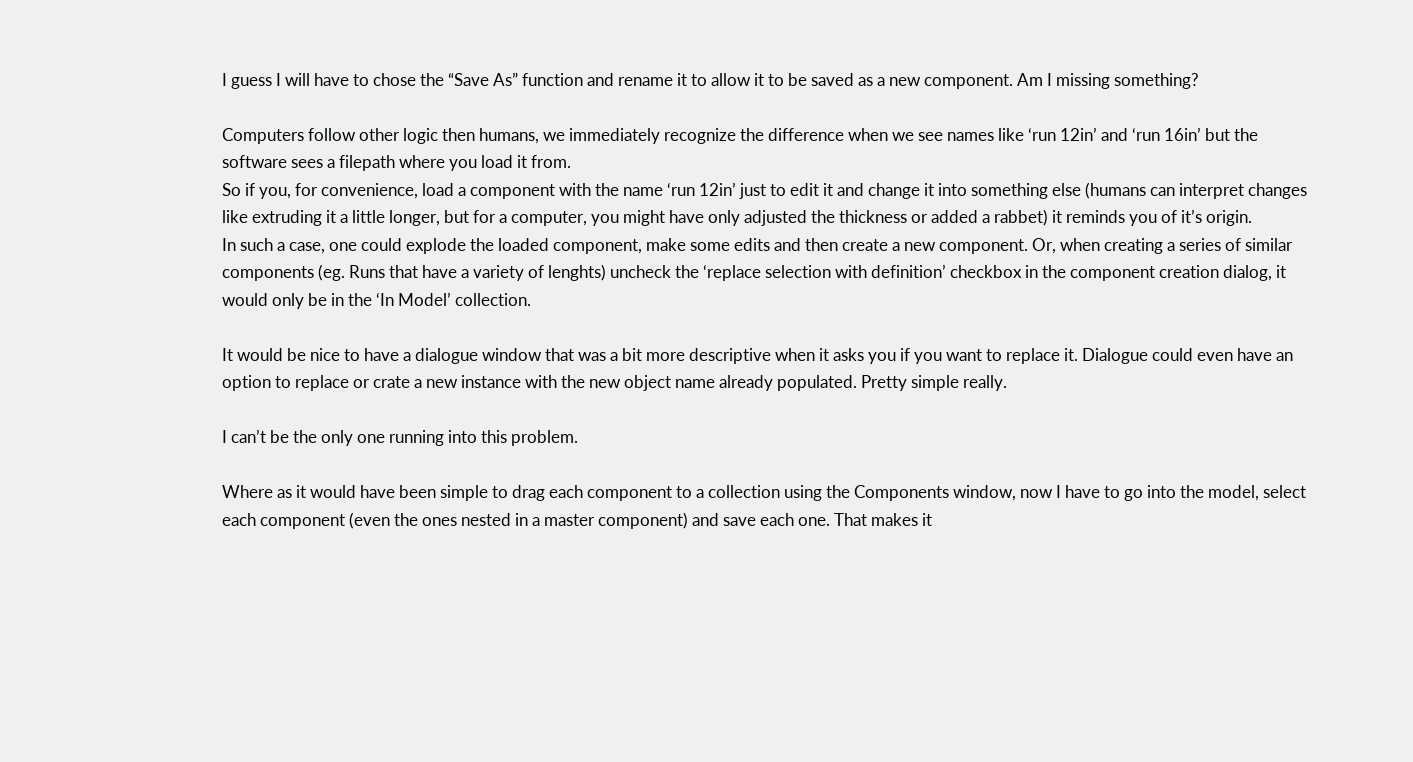I guess I will have to chose the “Save As” function and rename it to allow it to be saved as a new component. Am I missing something?

Computers follow other logic then humans, we immediately recognize the difference when we see names like ‘run 12in’ and ‘run 16in’ but the software sees a filepath where you load it from.
So if you, for convenience, load a component with the name ‘run 12in’ just to edit it and change it into something else (humans can interpret changes like extruding it a little longer, but for a computer, you might have only adjusted the thickness or added a rabbet) it reminds you of it’s origin.
In such a case, one could explode the loaded component, make some edits and then create a new component. Or, when creating a series of similar components (eg. Runs that have a variety of lenghts) uncheck the ‘replace selection with definition’ checkbox in the component creation dialog, it would only be in the ‘In Model’ collection.

It would be nice to have a dialogue window that was a bit more descriptive when it asks you if you want to replace it. Dialogue could even have an option to replace or crate a new instance with the new object name already populated. Pretty simple really.

I can’t be the only one running into this problem.

Where as it would have been simple to drag each component to a collection using the Components window, now I have to go into the model, select each component (even the ones nested in a master component) and save each one. That makes it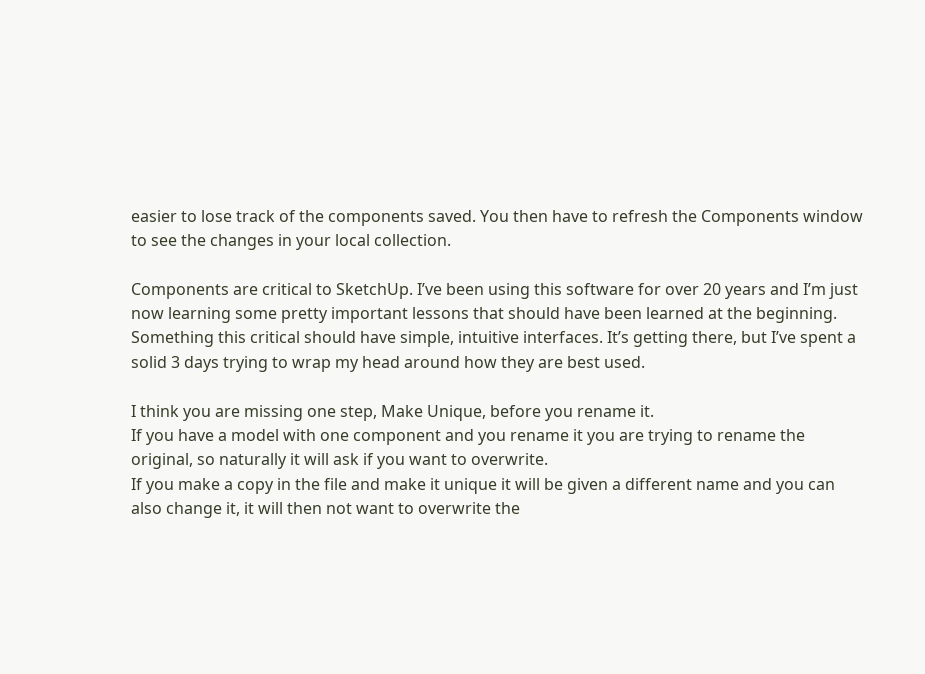easier to lose track of the components saved. You then have to refresh the Components window to see the changes in your local collection.

Components are critical to SketchUp. I’ve been using this software for over 20 years and I’m just now learning some pretty important lessons that should have been learned at the beginning. Something this critical should have simple, intuitive interfaces. It’s getting there, but I’ve spent a solid 3 days trying to wrap my head around how they are best used.

I think you are missing one step, Make Unique, before you rename it.
If you have a model with one component and you rename it you are trying to rename the original, so naturally it will ask if you want to overwrite.
If you make a copy in the file and make it unique it will be given a different name and you can also change it, it will then not want to overwrite the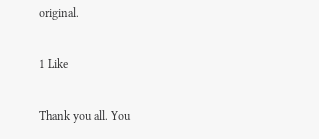original.

1 Like

Thank you all. You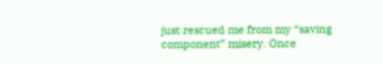just rescued me from my “saving component” misery. Once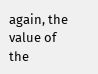again, the value of the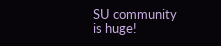SU community is huge!